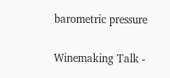barometric pressure

Winemaking Talk -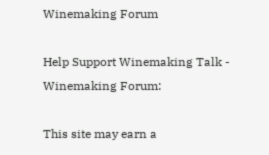Winemaking Forum

Help Support Winemaking Talk - Winemaking Forum:

This site may earn a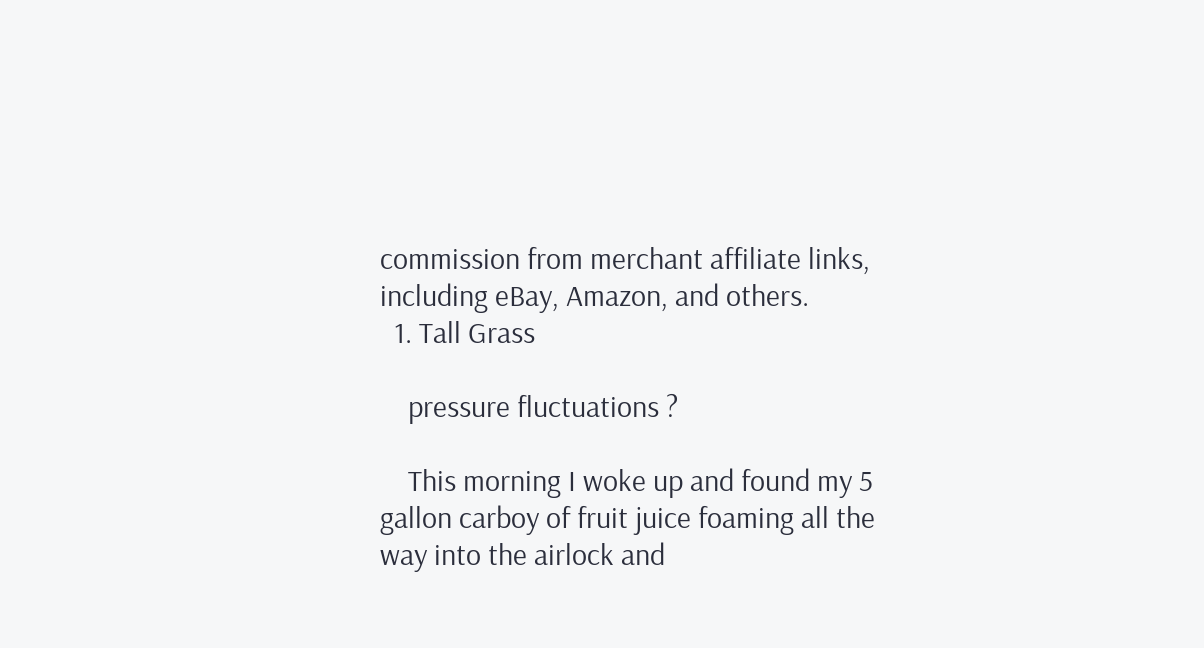commission from merchant affiliate links, including eBay, Amazon, and others.
  1. Tall Grass

    pressure fluctuations ?

    This morning I woke up and found my 5 gallon carboy of fruit juice foaming all the way into the airlock and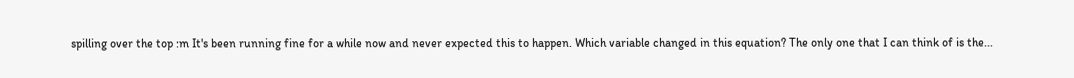spilling over the top :m It's been running fine for a while now and never expected this to happen. Which variable changed in this equation? The only one that I can think of is the...